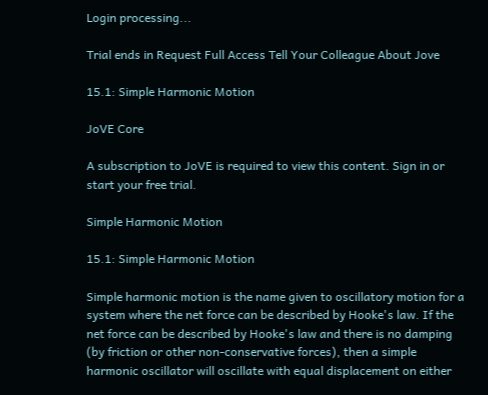Login processing...

Trial ends in Request Full Access Tell Your Colleague About Jove

15.1: Simple Harmonic Motion

JoVE Core

A subscription to JoVE is required to view this content. Sign in or start your free trial.

Simple Harmonic Motion

15.1: Simple Harmonic Motion

Simple harmonic motion is the name given to oscillatory motion for a system where the net force can be described by Hooke's law. If the net force can be described by Hooke's law and there is no damping (by friction or other non-conservative forces), then a simple harmonic oscillator will oscillate with equal displacement on either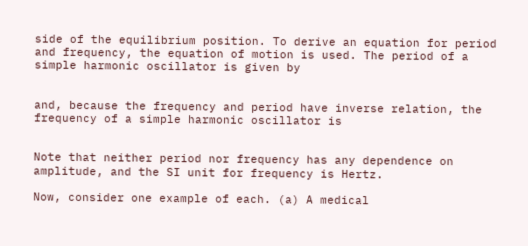side of the equilibrium position. To derive an equation for period and frequency, the equation of motion is used. The period of a simple harmonic oscillator is given by


and, because the frequency and period have inverse relation, the frequency of a simple harmonic oscillator is


Note that neither period nor frequency has any dependence on amplitude, and the SI unit for frequency is Hertz.

Now, consider one example of each. (a) A medical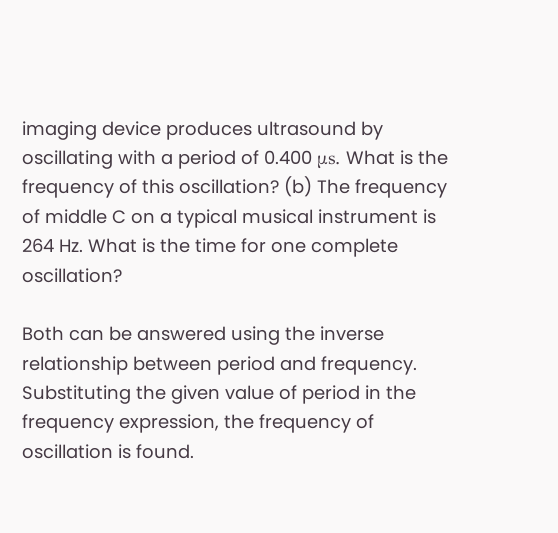imaging device produces ultrasound by oscillating with a period of 0.400 μs. What is the frequency of this oscillation? (b) The frequency of middle C on a typical musical instrument is 264 Hz. What is the time for one complete oscillation?

Both can be answered using the inverse relationship between period and frequency. Substituting the given value of period in the frequency expression, the frequency of oscillation is found.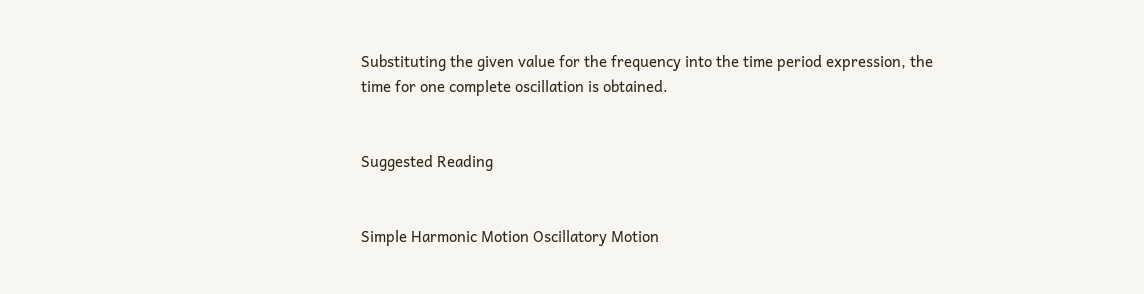Substituting the given value for the frequency into the time period expression, the time for one complete oscillation is obtained.


Suggested Reading


Simple Harmonic Motion Oscillatory Motion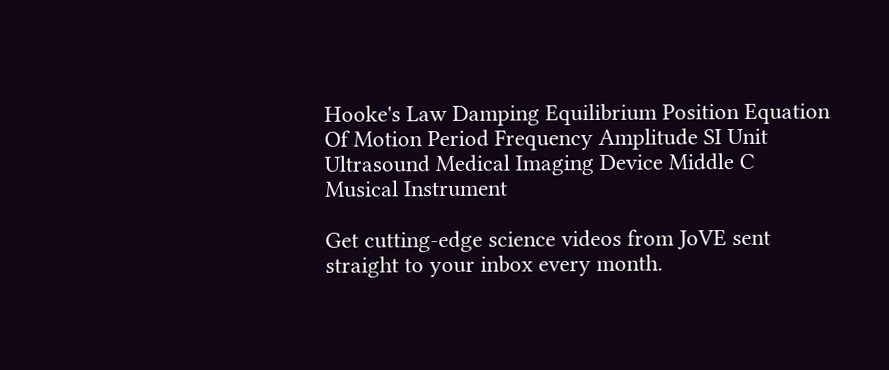Hooke's Law Damping Equilibrium Position Equation Of Motion Period Frequency Amplitude SI Unit Ultrasound Medical Imaging Device Middle C Musical Instrument

Get cutting-edge science videos from JoVE sent straight to your inbox every month.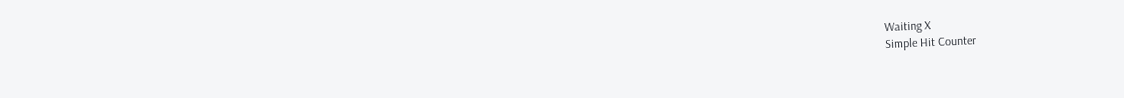Waiting X
Simple Hit Counter